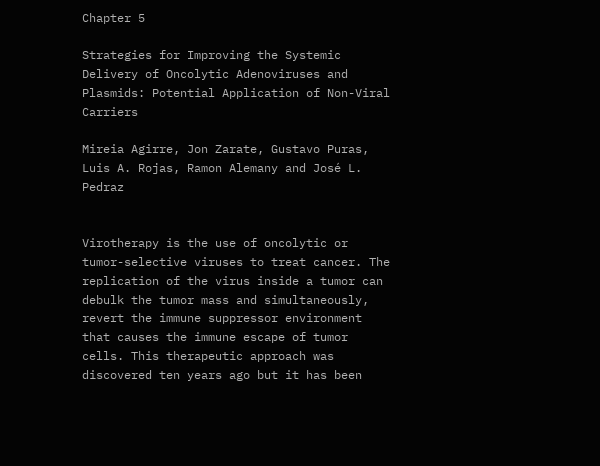Chapter 5

Strategies for Improving the Systemic Delivery of Oncolytic Adenoviruses and Plasmids: Potential Application of Non-Viral Carriers

Mireia Agirre, Jon Zarate, Gustavo Puras, Luis A. Rojas, Ramon Alemany and José L. Pedraz


Virotherapy is the use of oncolytic or tumor-selective viruses to treat cancer. The replication of the virus inside a tumor can debulk the tumor mass and simultaneously, revert the immune suppressor environment that causes the immune escape of tumor cells. This therapeutic approach was discovered ten years ago but it has been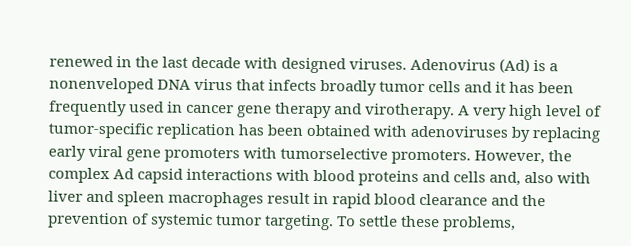renewed in the last decade with designed viruses. Adenovirus (Ad) is a nonenveloped DNA virus that infects broadly tumor cells and it has been frequently used in cancer gene therapy and virotherapy. A very high level of tumor-specific replication has been obtained with adenoviruses by replacing early viral gene promoters with tumorselective promoters. However, the complex Ad capsid interactions with blood proteins and cells and, also with liver and spleen macrophages result in rapid blood clearance and the prevention of systemic tumor targeting. To settle these problems,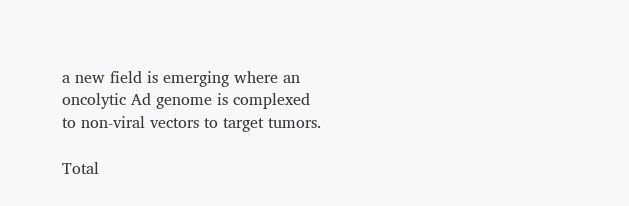a new field is emerging where an oncolytic Ad genome is complexed to non-viral vectors to target tumors.

Total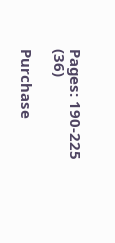Pages: 190-225 (36)

Purchase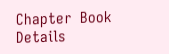Chapter  Book Details